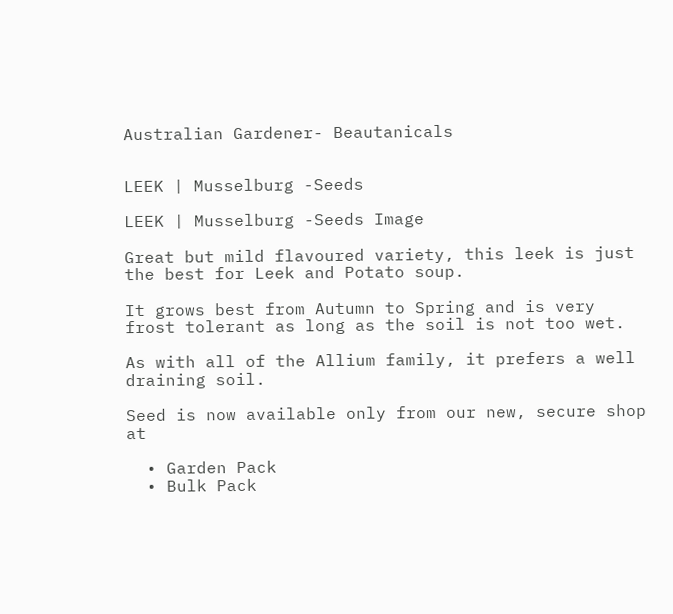Australian Gardener- Beautanicals


LEEK | Musselburg -Seeds

LEEK | Musselburg -Seeds Image

Great but mild flavoured variety, this leek is just the best for Leek and Potato soup.

It grows best from Autumn to Spring and is very frost tolerant as long as the soil is not too wet.

As with all of the Allium family, it prefers a well draining soil.

Seed is now available only from our new, secure shop at

  • Garden Pack
  • Bulk Pack